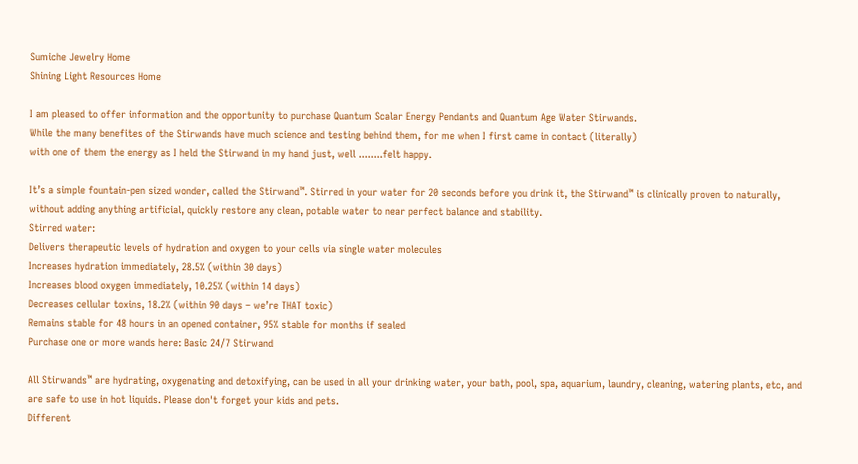Sumiche Jewelry Home
Shining Light Resources Home

I am pleased to offer information and the opportunity to purchase Quantum Scalar Energy Pendants and Quantum Age Water Stirwands.
While the many benefites of the Stirwands have much science and testing behind them, for me when I first came in contact (literally)
with one of them the energy as I held the Stirwand in my hand just, well ........felt happy.

It’s a simple fountain-pen sized wonder, called the Stirwand™. Stirred in your water for 20 seconds before you drink it, the Stirwand™ is clinically proven to naturally, without adding anything artificial, quickly restore any clean, potable water to near perfect balance and stability.
Stirred water:
Delivers therapeutic levels of hydration and oxygen to your cells via single water molecules
Increases hydration immediately, 28.5% (within 30 days)
Increases blood oxygen immediately, 10.25% (within 14 days)
Decreases cellular toxins, 18.2% (within 90 days – we’re THAT toxic)
Remains stable for 48 hours in an opened container, 95% stable for months if sealed
Purchase one or more wands here: Basic 24/7 Stirwand

All Stirwands™ are hydrating, oxygenating and detoxifying, can be used in all your drinking water, your bath, pool, spa, aquarium, laundry, cleaning, watering plants, etc, and are safe to use in hot liquids. Please don't forget your kids and pets.
Different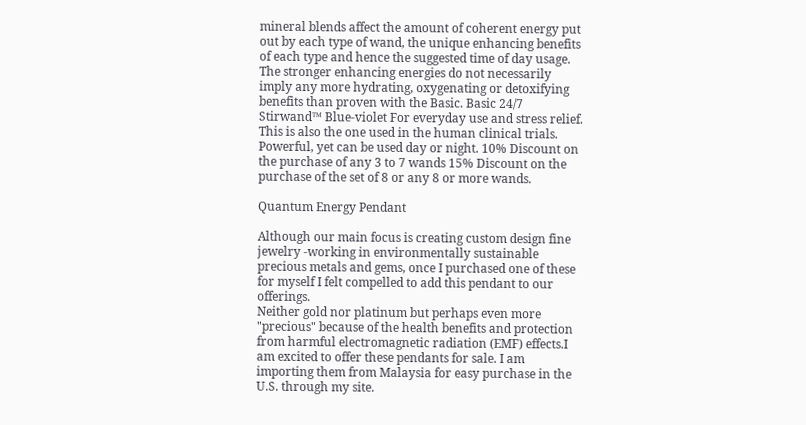mineral blends affect the amount of coherent energy put out by each type of wand, the unique enhancing benefits of each type and hence the suggested time of day usage. The stronger enhancing energies do not necessarily imply any more hydrating, oxygenating or detoxifying benefits than proven with the Basic. Basic 24/7 Stirwand™ Blue-violet For everyday use and stress relief. This is also the one used in the human clinical trials. Powerful, yet can be used day or night. 10% Discount on the purchase of any 3 to 7 wands 15% Discount on the purchase of the set of 8 or any 8 or more wands.

Quantum Energy Pendant

Although our main focus is creating custom design fine jewelry -working in environmentally sustainable precious metals and gems, once I purchased one of these for myself I felt compelled to add this pendant to our offerings.
Neither gold nor platinum but perhaps even more "precious" because of the health benefits and protection from harmful electromagnetic radiation (EMF) effects.I am excited to offer these pendants for sale. I am importing them from Malaysia for easy purchase in the U.S. through my site.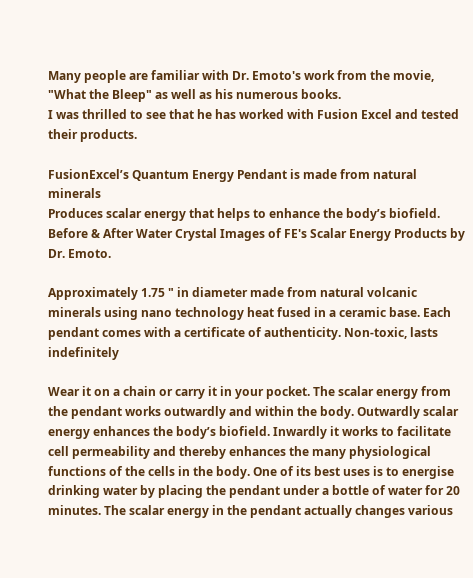Many people are familiar with Dr. Emoto's work from the movie,
"What the Bleep" as well as his numerous books.
I was thrilled to see that he has worked with Fusion Excel and tested their products.

FusionExcel’s Quantum Energy Pendant is made from natural minerals
Produces scalar energy that helps to enhance the body’s biofield.
Before & After Water Crystal Images of FE's Scalar Energy Products by Dr. Emoto.

Approximately 1.75 " in diameter made from natural volcanic minerals using nano technology heat fused in a ceramic base. Each pendant comes with a certificate of authenticity. Non-toxic, lasts indefinitely

Wear it on a chain or carry it in your pocket. The scalar energy from the pendant works outwardly and within the body. Outwardly scalar energy enhances the body’s biofield. Inwardly it works to facilitate cell permeability and thereby enhances the many physiological functions of the cells in the body. One of its best uses is to energise drinking water by placing the pendant under a bottle of water for 20 minutes. The scalar energy in the pendant actually changes various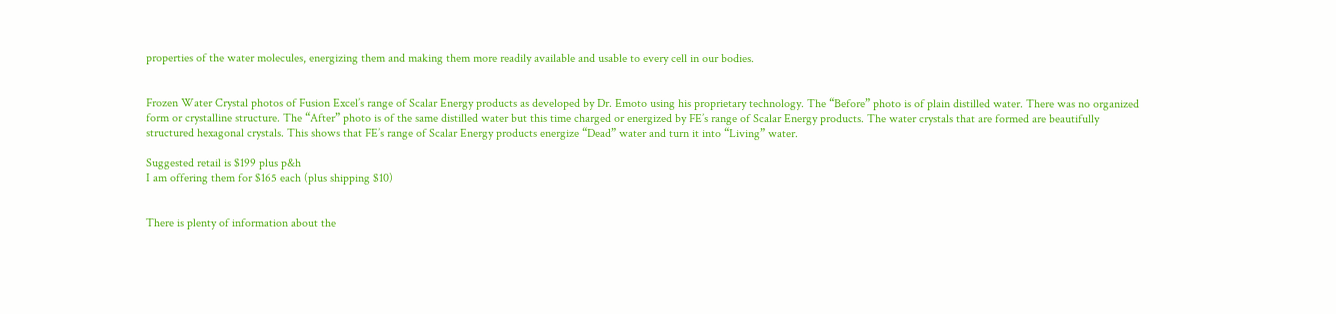properties of the water molecules, energizing them and making them more readily available and usable to every cell in our bodies.


Frozen Water Crystal photos of Fusion Excel’s range of Scalar Energy products as developed by Dr. Emoto using his proprietary technology. The “Before” photo is of plain distilled water. There was no organized form or crystalline structure. The “After” photo is of the same distilled water but this time charged or energized by FE’s range of Scalar Energy products. The water crystals that are formed are beautifully structured hexagonal crystals. This shows that FE’s range of Scalar Energy products energize “Dead” water and turn it into “Living” water.

Suggested retail is $199 plus p&h
I am offering them for $165 each (plus shipping $10)


There is plenty of information about the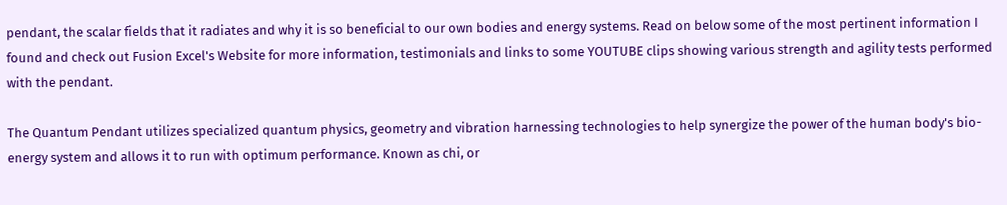pendant, the scalar fields that it radiates and why it is so beneficial to our own bodies and energy systems. Read on below some of the most pertinent information I found and check out Fusion Excel's Website for more information, testimonials and links to some YOUTUBE clips showing various strength and agility tests performed with the pendant.

The Quantum Pendant utilizes specialized quantum physics, geometry and vibration harnessing technologies to help synergize the power of the human body's bio-energy system and allows it to run with optimum performance. Known as chi, or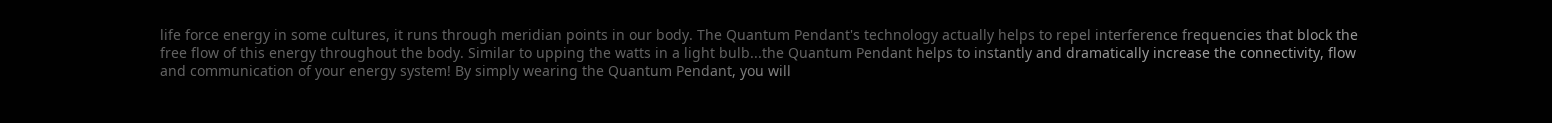life force energy in some cultures, it runs through meridian points in our body. The Quantum Pendant's technology actually helps to repel interference frequencies that block the free flow of this energy throughout the body. Similar to upping the watts in a light bulb...the Quantum Pendant helps to instantly and dramatically increase the connectivity, flow and communication of your energy system! By simply wearing the Quantum Pendant, you will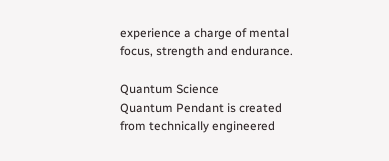experience a charge of mental focus, strength and endurance.

Quantum Science
Quantum Pendant is created from technically engineered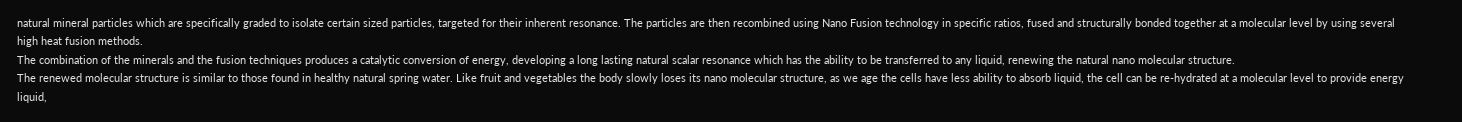natural mineral particles which are specifically graded to isolate certain sized particles, targeted for their inherent resonance. The particles are then recombined using Nano Fusion technology in specific ratios, fused and structurally bonded together at a molecular level by using several high heat fusion methods.
The combination of the minerals and the fusion techniques produces a catalytic conversion of energy, developing a long lasting natural scalar resonance which has the ability to be transferred to any liquid, renewing the natural nano molecular structure.
The renewed molecular structure is similar to those found in healthy natural spring water. Like fruit and vegetables the body slowly loses its nano molecular structure, as we age the cells have less ability to absorb liquid, the cell can be re-hydrated at a molecular level to provide energy liquid,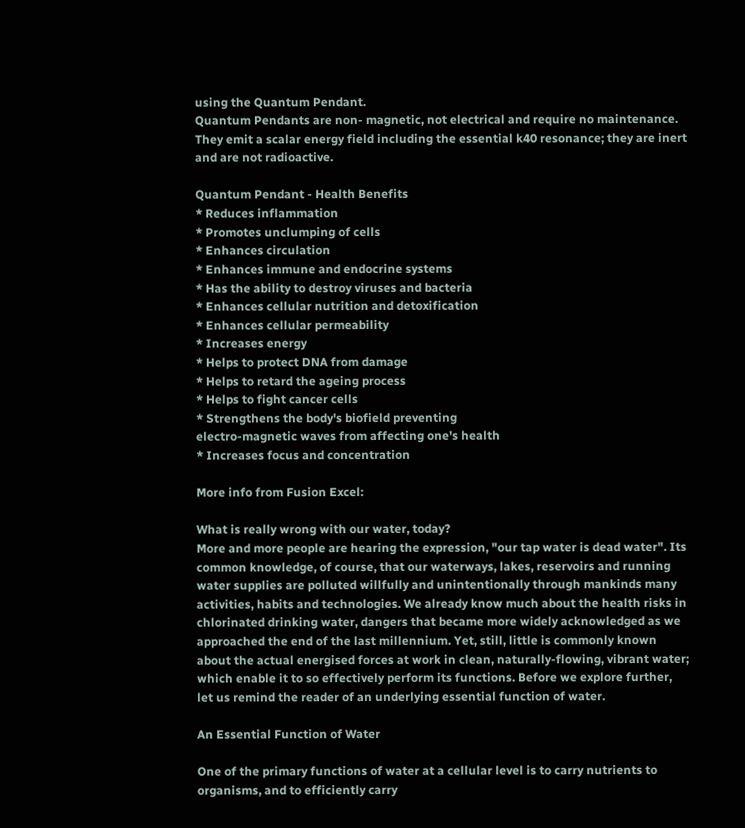using the Quantum Pendant.
Quantum Pendants are non- magnetic, not electrical and require no maintenance. They emit a scalar energy field including the essential k40 resonance; they are inert and are not radioactive.

Quantum Pendant - Health Benefits
* Reduces inflammation
* Promotes unclumping of cells
* Enhances circulation
* Enhances immune and endocrine systems
* Has the ability to destroy viruses and bacteria
* Enhances cellular nutrition and detoxification
* Enhances cellular permeability
* Increases energy
* Helps to protect DNA from damage
* Helps to retard the ageing process
* Helps to fight cancer cells
* Strengthens the body's biofield preventing
electro-magnetic waves from affecting one's health
* Increases focus and concentration

More info from Fusion Excel:

What is really wrong with our water, today?
More and more people are hearing the expression, "our tap water is dead water". Its common knowledge, of course, that our waterways, lakes, reservoirs and running water supplies are polluted willfully and unintentionally through mankinds many activities, habits and technologies. We already know much about the health risks in chlorinated drinking water, dangers that became more widely acknowledged as we approached the end of the last millennium. Yet, still, little is commonly known about the actual energised forces at work in clean, naturally-flowing, vibrant water; which enable it to so effectively perform its functions. Before we explore further, let us remind the reader of an underlying essential function of water.

An Essential Function of Water

One of the primary functions of water at a cellular level is to carry nutrients to organisms, and to efficiently carry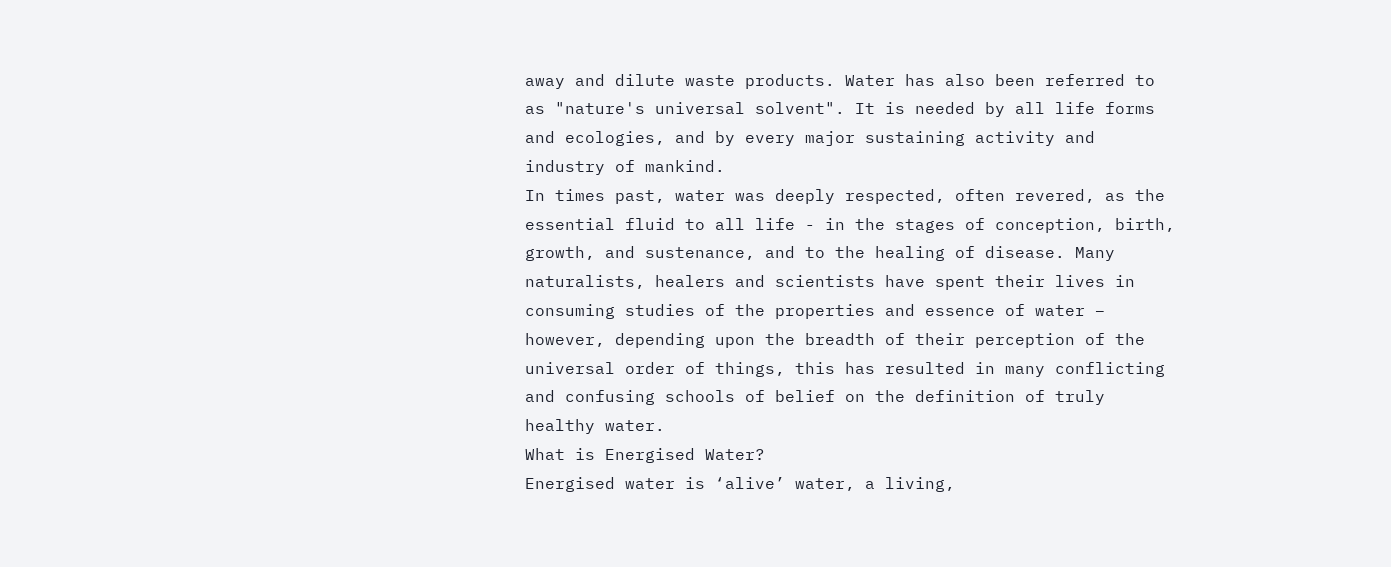away and dilute waste products. Water has also been referred to as "nature's universal solvent". It is needed by all life forms and ecologies, and by every major sustaining activity and industry of mankind.
In times past, water was deeply respected, often revered, as the essential fluid to all life - in the stages of conception, birth, growth, and sustenance, and to the healing of disease. Many naturalists, healers and scientists have spent their lives in consuming studies of the properties and essence of water – however, depending upon the breadth of their perception of the universal order of things, this has resulted in many conflicting and confusing schools of belief on the definition of truly healthy water.
What is Energised Water?
Energised water is ‘alive’ water, a living,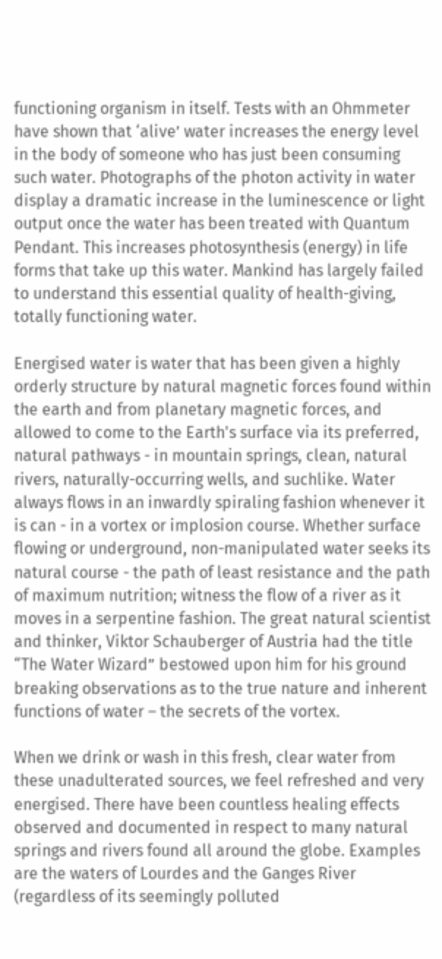functioning organism in itself. Tests with an Ohmmeter have shown that ‘alive’ water increases the energy level in the body of someone who has just been consuming such water. Photographs of the photon activity in water display a dramatic increase in the luminescence or light output once the water has been treated with Quantum Pendant. This increases photosynthesis (energy) in life forms that take up this water. Mankind has largely failed to understand this essential quality of health-giving, totally functioning water.

Energised water is water that has been given a highly orderly structure by natural magnetic forces found within the earth and from planetary magnetic forces, and allowed to come to the Earth's surface via its preferred, natural pathways - in mountain springs, clean, natural rivers, naturally-occurring wells, and suchlike. Water always flows in an inwardly spiraling fashion whenever it is can - in a vortex or implosion course. Whether surface flowing or underground, non-manipulated water seeks its natural course - the path of least resistance and the path of maximum nutrition; witness the flow of a river as it moves in a serpentine fashion. The great natural scientist and thinker, Viktor Schauberger of Austria had the title “The Water Wizard” bestowed upon him for his ground breaking observations as to the true nature and inherent functions of water – the secrets of the vortex.

When we drink or wash in this fresh, clear water from these unadulterated sources, we feel refreshed and very energised. There have been countless healing effects observed and documented in respect to many natural springs and rivers found all around the globe. Examples are the waters of Lourdes and the Ganges River (regardless of its seemingly polluted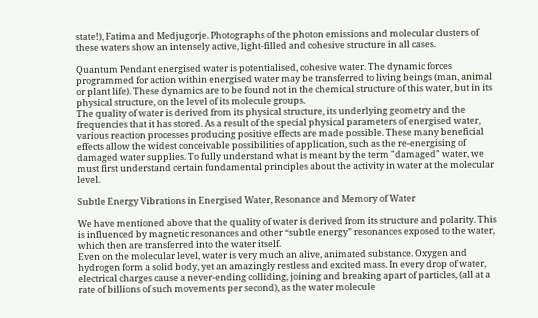state!), Fatima and Medjugorje. Photographs of the photon emissions and molecular clusters of these waters show an intensely active, light-filled and cohesive structure in all cases.

Quantum Pendant energised water is potentialised, cohesive water. The dynamic forces programmed for action within energised water may be transferred to living beings (man, animal or plant life). These dynamics are to be found not in the chemical structure of this water, but in its physical structure, on the level of its molecule groups.
The quality of water is derived from its physical structure, its underlying geometry and the frequencies that it has stored. As a result of the special physical parameters of energised water, various reaction processes producing positive effects are made possible. These many beneficial effects allow the widest conceivable possibilities of application, such as the re-energising of damaged water supplies. To fully understand what is meant by the term "damaged" water, we must first understand certain fundamental principles about the activity in water at the molecular level.

Subtle Energy Vibrations in Energised Water, Resonance and Memory of Water

We have mentioned above that the quality of water is derived from its structure and polarity. This is influenced by magnetic resonances and other “subtle energy” resonances exposed to the water, which then are transferred into the water itself.
Even on the molecular level, water is very much an alive, animated substance. Oxygen and hydrogen form a solid body, yet an amazingly restless and excited mass. In every drop of water, electrical charges cause a never-ending colliding, joining and breaking apart of particles, (all at a rate of billions of such movements per second), as the water molecule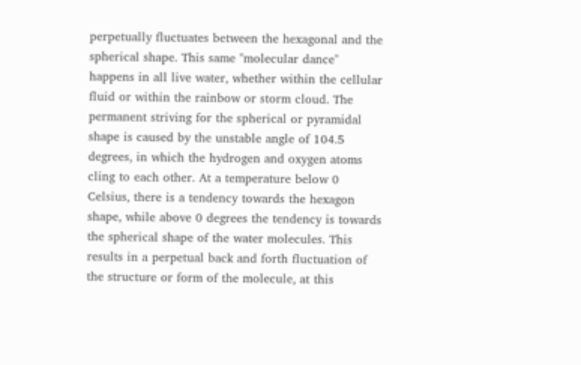perpetually fluctuates between the hexagonal and the spherical shape. This same "molecular dance" happens in all live water, whether within the cellular fluid or within the rainbow or storm cloud. The permanent striving for the spherical or pyramidal shape is caused by the unstable angle of 104.5 degrees, in which the hydrogen and oxygen atoms cling to each other. At a temperature below 0 Celsius, there is a tendency towards the hexagon shape, while above 0 degrees the tendency is towards the spherical shape of the water molecules. This results in a perpetual back and forth fluctuation of the structure or form of the molecule, at this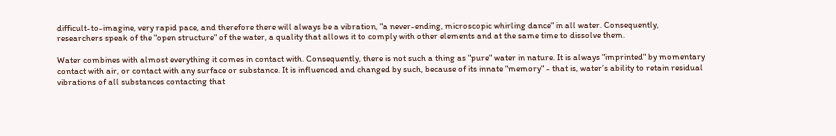difficult-to-imagine, very rapid pace, and therefore there will always be a vibration, "a never-ending, microscopic whirling dance" in all water. Consequently, researchers speak of the "open structure" of the water, a quality that allows it to comply with other elements and at the same time to dissolve them.

Water combines with almost everything it comes in contact with. Consequently, there is not such a thing as "pure" water in nature. It is always "imprinted" by momentary contact with air, or contact with any surface or substance. It is influenced and changed by such, because of its innate "memory" - that is, water’s ability to retain residual vibrations of all substances contacting that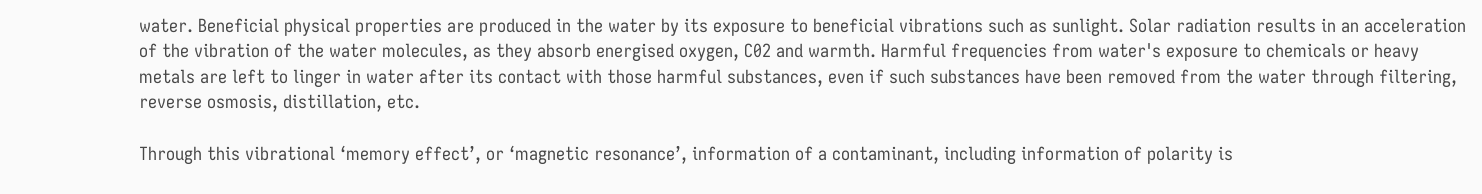water. Beneficial physical properties are produced in the water by its exposure to beneficial vibrations such as sunlight. Solar radiation results in an acceleration of the vibration of the water molecules, as they absorb energised oxygen, C02 and warmth. Harmful frequencies from water's exposure to chemicals or heavy metals are left to linger in water after its contact with those harmful substances, even if such substances have been removed from the water through filtering, reverse osmosis, distillation, etc.

Through this vibrational ‘memory effect’, or ‘magnetic resonance’, information of a contaminant, including information of polarity is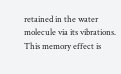retained in the water molecule via its vibrations. This memory effect is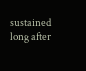sustained long after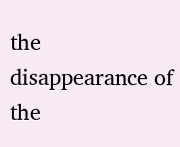the disappearance of the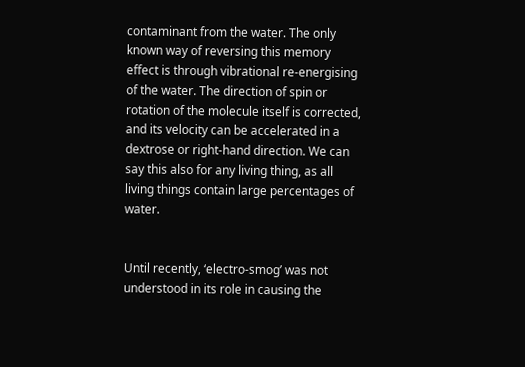contaminant from the water. The only known way of reversing this memory effect is through vibrational re-energising of the water. The direction of spin or rotation of the molecule itself is corrected, and its velocity can be accelerated in a dextrose or right-hand direction. We can say this also for any living thing, as all living things contain large percentages of water.


Until recently, ‘electro-smog’ was not understood in its role in causing the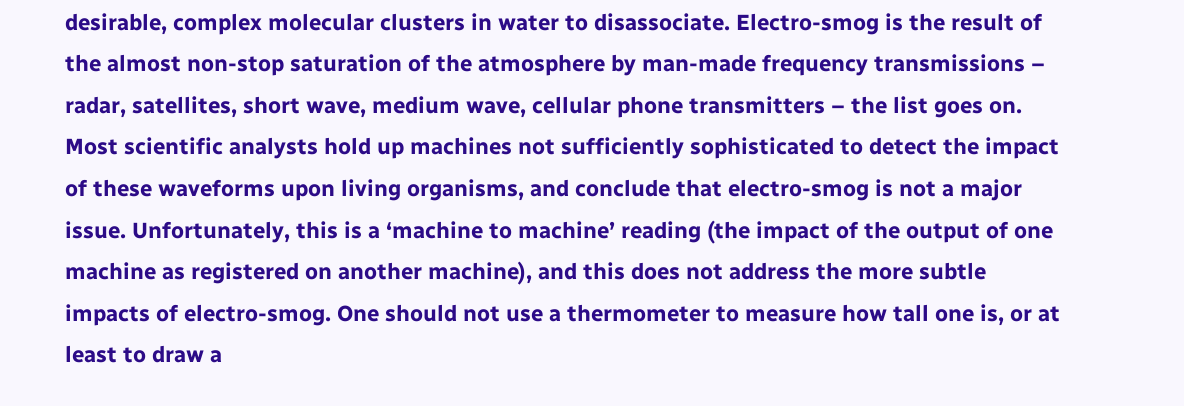desirable, complex molecular clusters in water to disassociate. Electro-smog is the result of the almost non-stop saturation of the atmosphere by man-made frequency transmissions – radar, satellites, short wave, medium wave, cellular phone transmitters – the list goes on. Most scientific analysts hold up machines not sufficiently sophisticated to detect the impact of these waveforms upon living organisms, and conclude that electro-smog is not a major issue. Unfortunately, this is a ‘machine to machine’ reading (the impact of the output of one machine as registered on another machine), and this does not address the more subtle impacts of electro-smog. One should not use a thermometer to measure how tall one is, or at least to draw a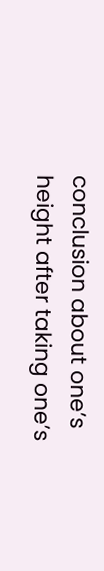conclusion about one’s height after taking one’s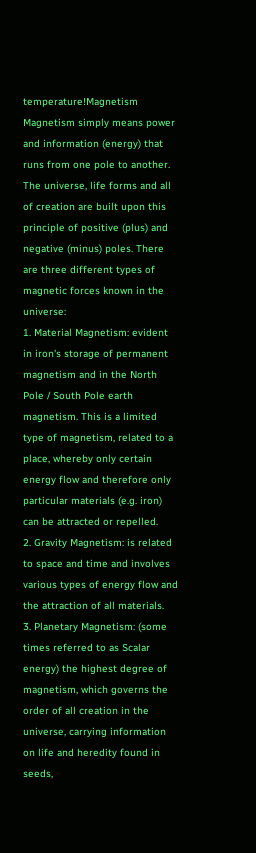temperature!Magnetism
Magnetism simply means power and information (energy) that runs from one pole to another. The universe, life forms and all of creation are built upon this principle of positive (plus) and negative (minus) poles. There are three different types of magnetic forces known in the universe:
1. Material Magnetism: evident in iron's storage of permanent magnetism and in the North Pole / South Pole earth magnetism. This is a limited type of magnetism, related to a place, whereby only certain energy flow and therefore only particular materials (e.g. iron) can be attracted or repelled.
2. Gravity Magnetism: is related to space and time and involves various types of energy flow and the attraction of all materials.
3. Planetary Magnetism: (some times referred to as Scalar energy) the highest degree of magnetism, which governs the order of all creation in the universe, carrying information on life and heredity found in seeds,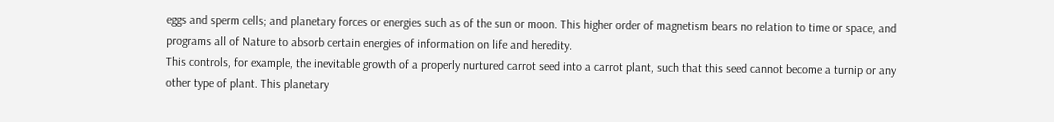eggs and sperm cells; and planetary forces or energies such as of the sun or moon. This higher order of magnetism bears no relation to time or space, and programs all of Nature to absorb certain energies of information on life and heredity.
This controls, for example, the inevitable growth of a properly nurtured carrot seed into a carrot plant, such that this seed cannot become a turnip or any other type of plant. This planetary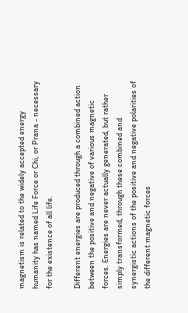magnetism is related to the widely accepted energy humanity has named Life Force or Chi, or Prana - necessary for the existence of all life.

Different energies are produced through a combined action between the positive and negative of various magnetic forces. Energies are never actually generated, but rather simply transformed, through these combined and synergistic actions of the positive and negative polarities of the different magnetic forces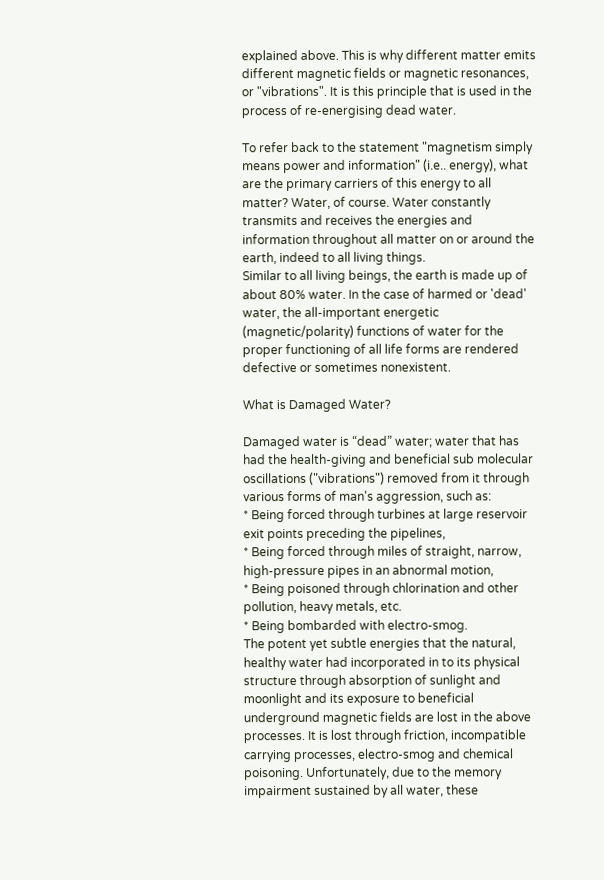explained above. This is why different matter emits different magnetic fields or magnetic resonances, or "vibrations". It is this principle that is used in the process of re-energising dead water.

To refer back to the statement "magnetism simply means power and information" (i.e.. energy), what are the primary carriers of this energy to all matter? Water, of course. Water constantly transmits and receives the energies and information throughout all matter on or around the earth, indeed to all living things.
Similar to all living beings, the earth is made up of about 80% water. In the case of harmed or 'dead' water, the all-important energetic (magnetic/polarity) functions of water for the proper functioning of all life forms are rendered defective or sometimes nonexistent.

What is Damaged Water?

Damaged water is “dead” water; water that has had the health-giving and beneficial sub molecular oscillations ("vibrations") removed from it through various forms of man's aggression, such as:
* Being forced through turbines at large reservoir exit points preceding the pipelines,
* Being forced through miles of straight, narrow, high-pressure pipes in an abnormal motion,
* Being poisoned through chlorination and other pollution, heavy metals, etc.
* Being bombarded with electro-smog.
The potent yet subtle energies that the natural, healthy water had incorporated in to its physical structure through absorption of sunlight and moonlight and its exposure to beneficial underground magnetic fields are lost in the above processes. It is lost through friction, incompatible carrying processes, electro-smog and chemical poisoning. Unfortunately, due to the memory impairment sustained by all water, these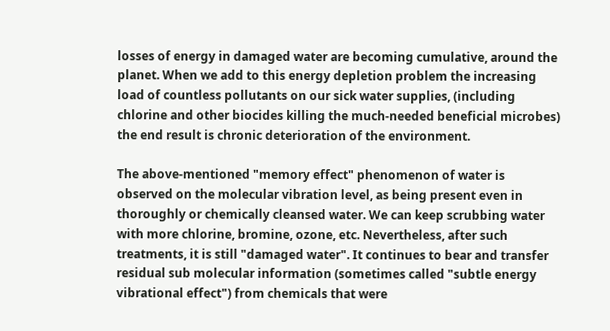losses of energy in damaged water are becoming cumulative, around the planet. When we add to this energy depletion problem the increasing load of countless pollutants on our sick water supplies, (including chlorine and other biocides killing the much-needed beneficial microbes) the end result is chronic deterioration of the environment.

The above-mentioned "memory effect" phenomenon of water is observed on the molecular vibration level, as being present even in thoroughly or chemically cleansed water. We can keep scrubbing water with more chlorine, bromine, ozone, etc. Nevertheless, after such treatments, it is still "damaged water". It continues to bear and transfer residual sub molecular information (sometimes called "subtle energy vibrational effect") from chemicals that were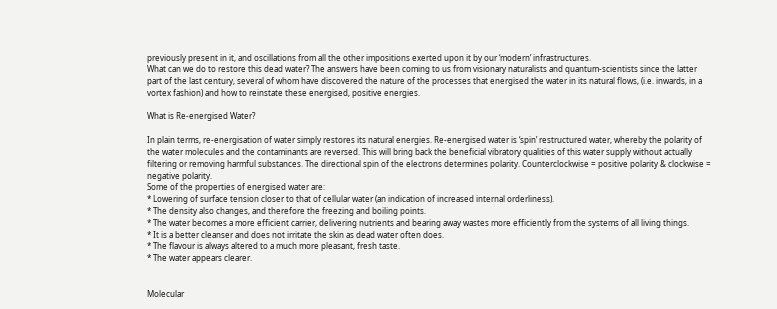previously present in it, and oscillations from all the other impositions exerted upon it by our ‘modern’ infrastructures.
What can we do to restore this dead water? The answers have been coming to us from visionary naturalists and quantum-scientists since the latter part of the last century, several of whom have discovered the nature of the processes that energised the water in its natural flows, (i.e. inwards, in a vortex fashion) and how to reinstate these energised, positive energies.

What is Re-energised Water?

In plain terms, re-energisation of water simply restores its natural energies. Re-energised water is ‘spin’ restructured water, whereby the polarity of the water molecules and the contaminants are reversed. This will bring back the beneficial vibratory qualities of this water supply without actually filtering or removing harmful substances. The directional spin of the electrons determines polarity. Counterclockwise = positive polarity & clockwise = negative polarity.
Some of the properties of energised water are:
* Lowering of surface tension closer to that of cellular water (an indication of increased internal orderliness).
* The density also changes, and therefore the freezing and boiling points.
* The water becomes a more efficient carrier, delivering nutrients and bearing away wastes more efficiently from the systems of all living things.
* It is a better cleanser and does not irritate the skin as dead water often does.
* The flavour is always altered to a much more pleasant, fresh taste.
* The water appears clearer.


Molecular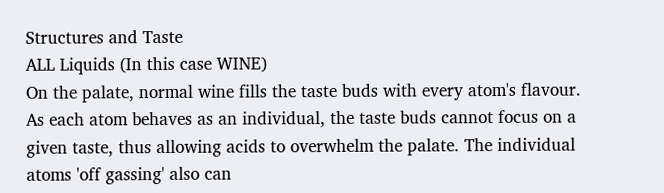Structures and Taste
ALL Liquids (In this case WINE)
On the palate, normal wine fills the taste buds with every atom's flavour. As each atom behaves as an individual, the taste buds cannot focus on a given taste, thus allowing acids to overwhelm the palate. The individual atoms 'off gassing' also can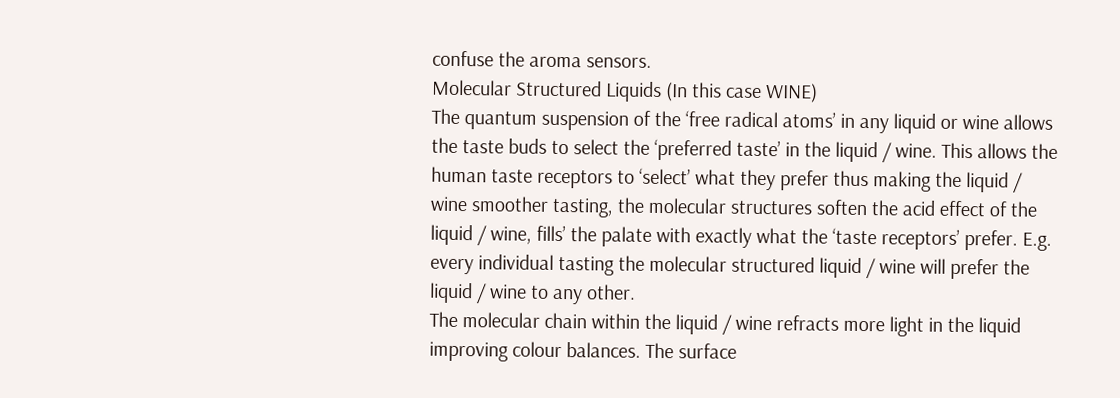confuse the aroma sensors.
Molecular Structured Liquids (In this case WINE)
The quantum suspension of the ‘free radical atoms’ in any liquid or wine allows the taste buds to select the ‘preferred taste’ in the liquid / wine. This allows the human taste receptors to ‘select’ what they prefer thus making the liquid / wine smoother tasting, the molecular structures soften the acid effect of the liquid / wine, fills’ the palate with exactly what the ‘taste receptors’ prefer. E.g. every individual tasting the molecular structured liquid / wine will prefer the liquid / wine to any other.
The molecular chain within the liquid / wine refracts more light in the liquid improving colour balances. The surface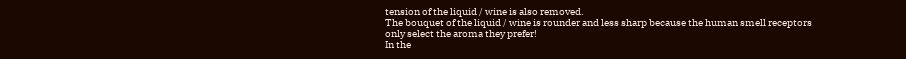tension of the liquid / wine is also removed.
The bouquet of the liquid / wine is rounder and less sharp because the human smell receptors only select the aroma they prefer!
In the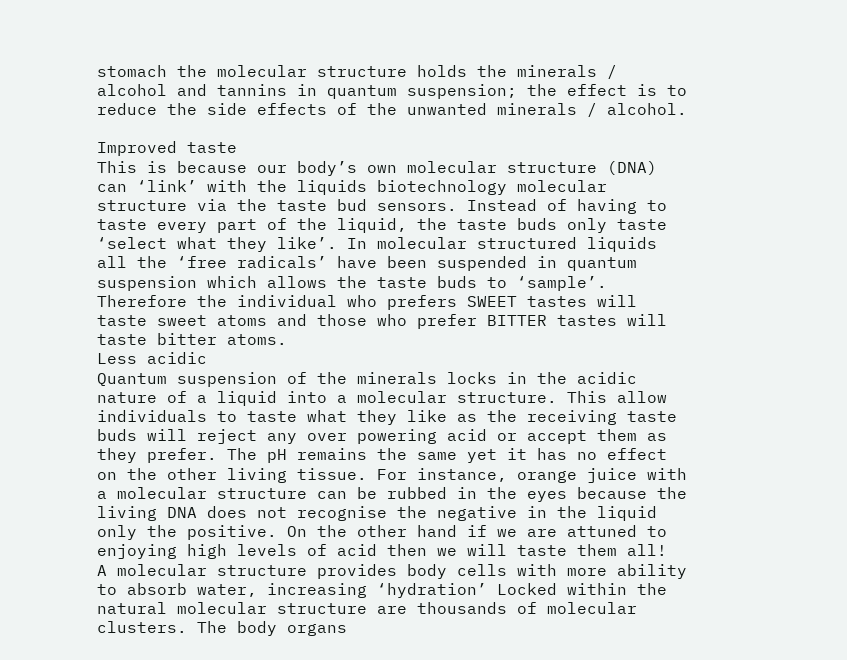stomach the molecular structure holds the minerals / alcohol and tannins in quantum suspension; the effect is to reduce the side effects of the unwanted minerals / alcohol.

Improved taste
This is because our body’s own molecular structure (DNA) can ‘link’ with the liquids biotechnology molecular structure via the taste bud sensors. Instead of having to taste every part of the liquid, the taste buds only taste ‘select what they like’. In molecular structured liquids all the ‘free radicals’ have been suspended in quantum suspension which allows the taste buds to ‘sample’. Therefore the individual who prefers SWEET tastes will taste sweet atoms and those who prefer BITTER tastes will taste bitter atoms.
Less acidic
Quantum suspension of the minerals locks in the acidic nature of a liquid into a molecular structure. This allow individuals to taste what they like as the receiving taste buds will reject any over powering acid or accept them as they prefer. The pH remains the same yet it has no effect on the other living tissue. For instance, orange juice with a molecular structure can be rubbed in the eyes because the living DNA does not recognise the negative in the liquid only the positive. On the other hand if we are attuned to enjoying high levels of acid then we will taste them all!
A molecular structure provides body cells with more ability to absorb water, increasing ‘hydration’ Locked within the natural molecular structure are thousands of molecular clusters. The body organs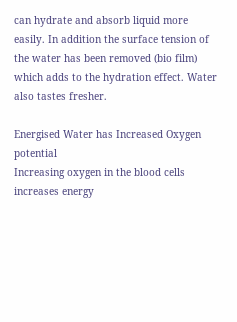can hydrate and absorb liquid more easily. In addition the surface tension of the water has been removed (bio film) which adds to the hydration effect. Water also tastes fresher.

Energised Water has Increased Oxygen potential
Increasing oxygen in the blood cells increases energy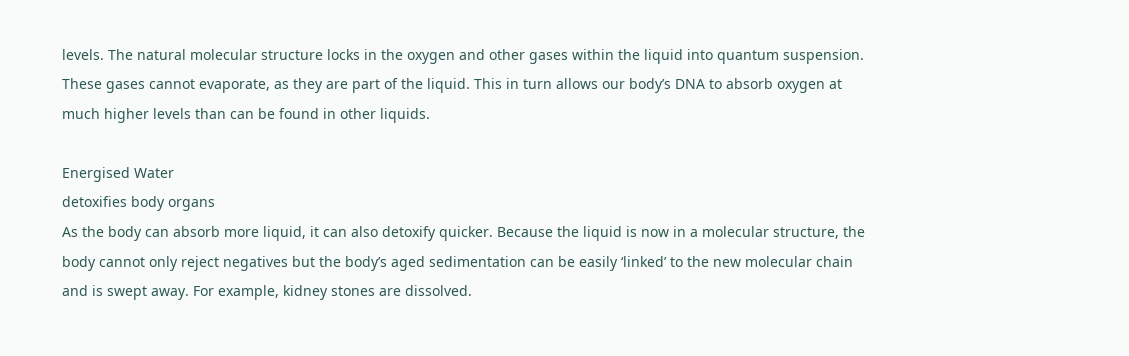levels. The natural molecular structure locks in the oxygen and other gases within the liquid into quantum suspension. These gases cannot evaporate, as they are part of the liquid. This in turn allows our body’s DNA to absorb oxygen at much higher levels than can be found in other liquids.

Energised Water
detoxifies body organs
As the body can absorb more liquid, it can also detoxify quicker. Because the liquid is now in a molecular structure, the body cannot only reject negatives but the body’s aged sedimentation can be easily ‘linked’ to the new molecular chain and is swept away. For example, kidney stones are dissolved.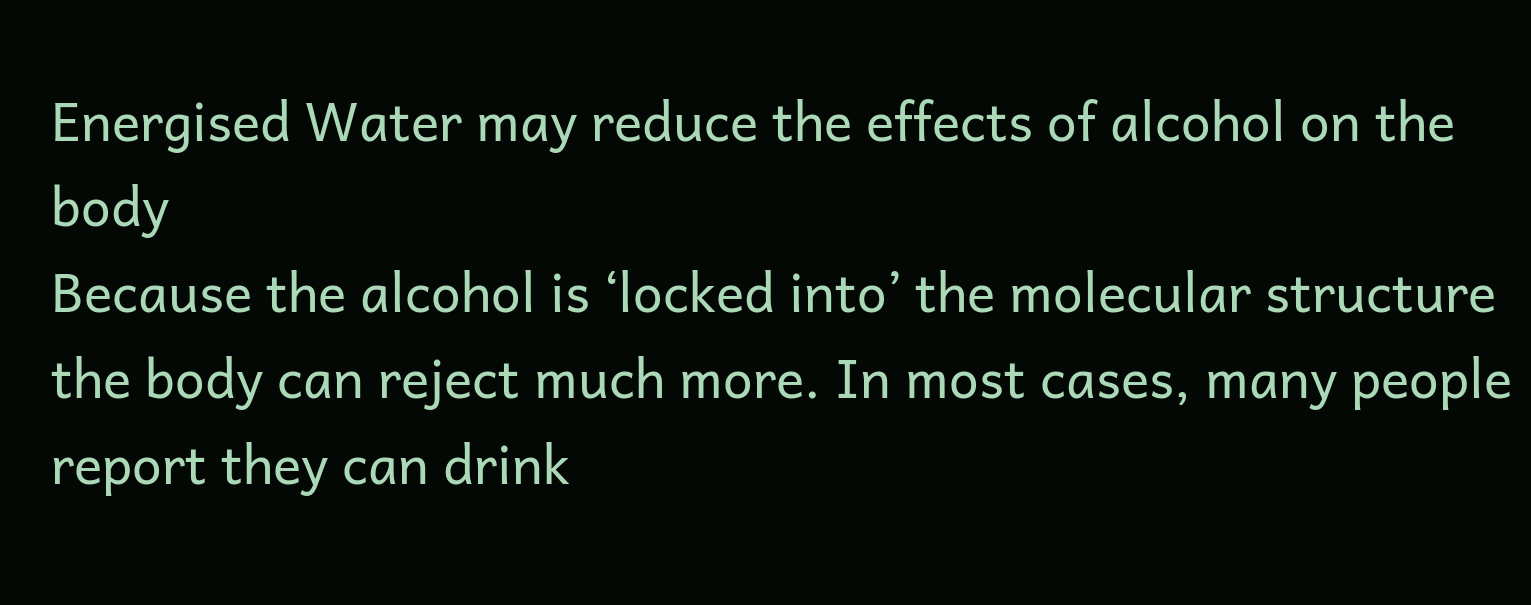Energised Water may reduce the effects of alcohol on the body
Because the alcohol is ‘locked into’ the molecular structure the body can reject much more. In most cases, many people report they can drink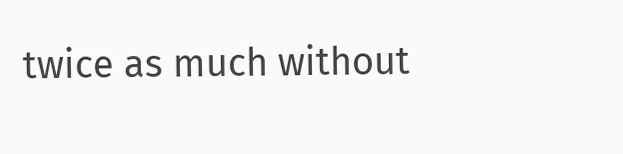twice as much without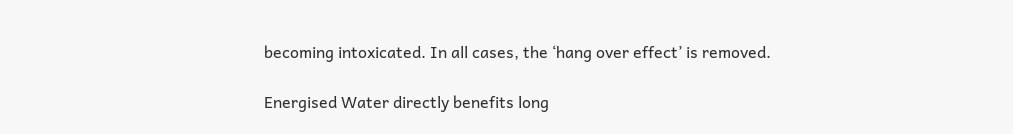becoming intoxicated. In all cases, the ‘hang over effect’ is removed.

Energised Water directly benefits long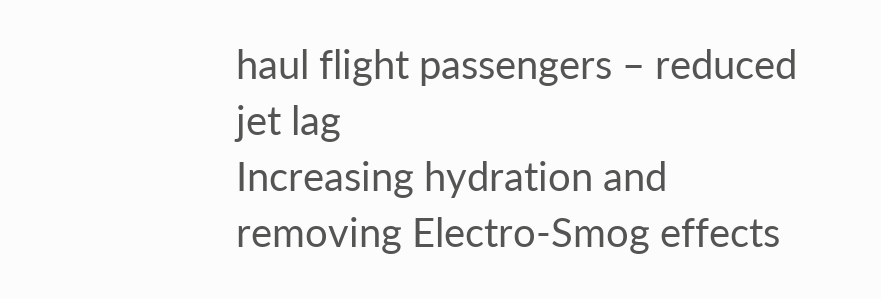haul flight passengers – reduced jet lag
Increasing hydration and removing Electro-Smog effects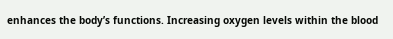enhances the body’s functions. Increasing oxygen levels within the blood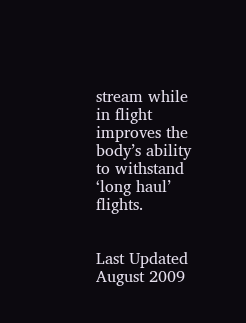stream while in flight improves the body’s ability to withstand ‘long haul’ flights.


Last Updated August 2009